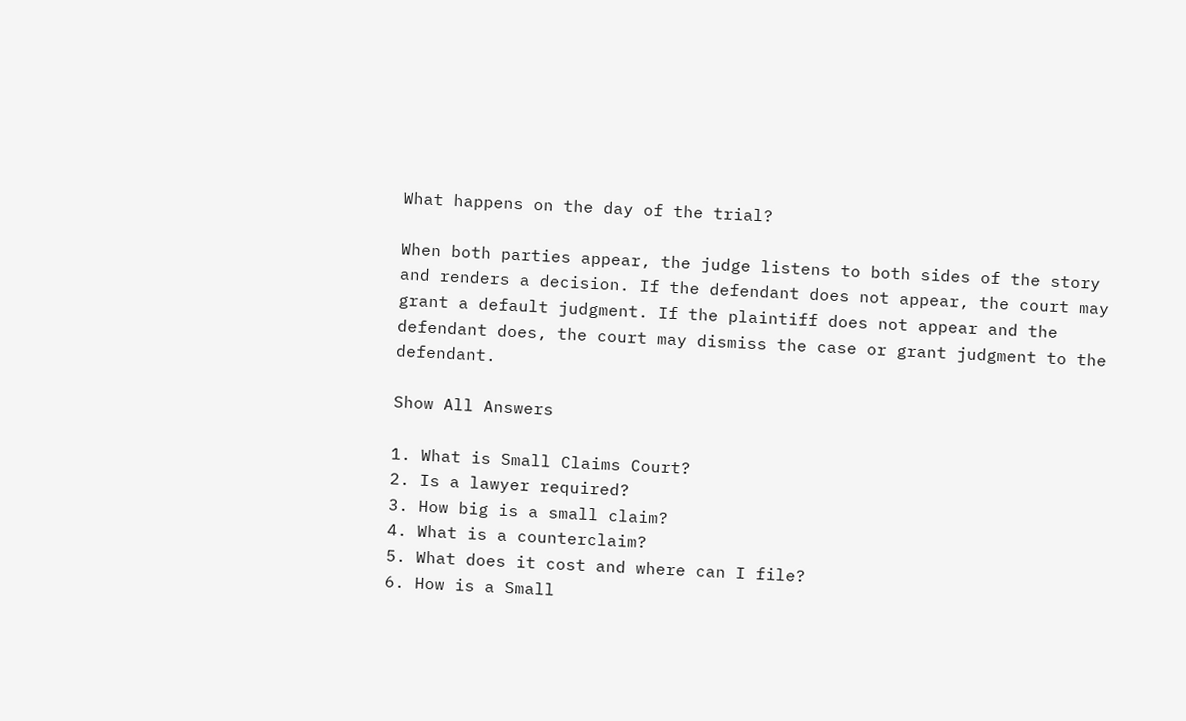What happens on the day of the trial?

When both parties appear, the judge listens to both sides of the story and renders a decision. If the defendant does not appear, the court may grant a default judgment. If the plaintiff does not appear and the defendant does, the court may dismiss the case or grant judgment to the defendant.

Show All Answers

1. What is Small Claims Court?
2. Is a lawyer required?
3. How big is a small claim?
4. What is a counterclaim?
5. What does it cost and where can I file?
6. How is a Small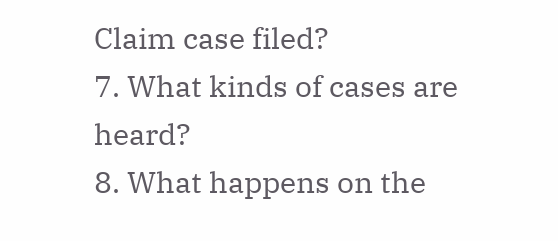Claim case filed?
7. What kinds of cases are heard?
8. What happens on the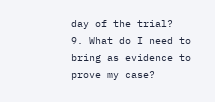day of the trial?
9. What do I need to bring as evidence to prove my case?